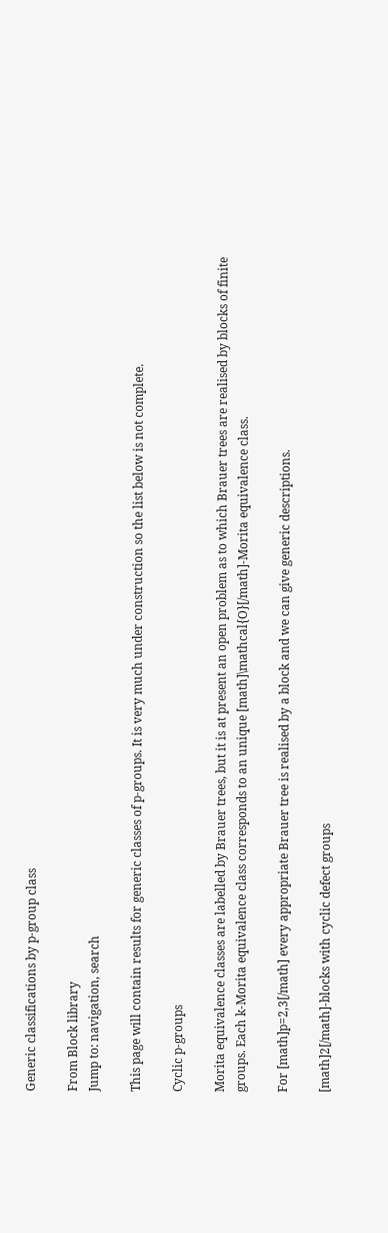Generic classifications by p-group class

From Block library
Jump to: navigation, search

This page will contain results for generic classes of p-groups. It is very much under construction so the list below is not complete.

Cyclic p-groups

Morita equivalence classes are labelled by Brauer trees, but it is at present an open problem as to which Brauer trees are realised by blocks of finite groups. Each k-Morita equivalence class corresponds to an unique [math]\mathcal{O}[/math]-Morita equivalence class.

For [math]p=2,3[/math] every appropriate Brauer tree is realised by a block and we can give generic descriptions.

[math]2[/math]-blocks with cyclic defect groups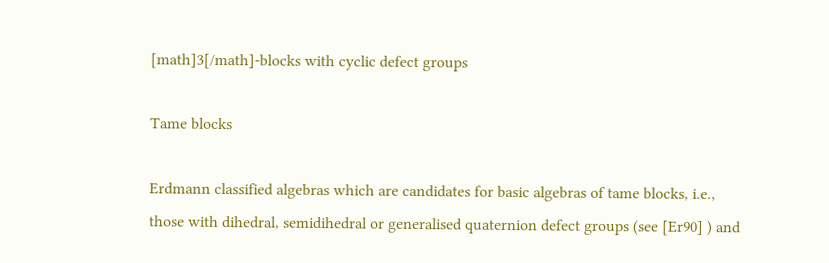[math]3[/math]-blocks with cyclic defect groups

Tame blocks

Erdmann classified algebras which are candidates for basic algebras of tame blocks, i.e., those with dihedral, semidihedral or generalised quaternion defect groups (see [Er90] ) and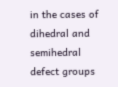in the cases of dihedral and semihedral defect groups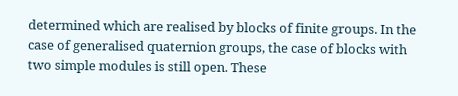determined which are realised by blocks of finite groups. In the case of generalised quaternion groups, the case of blocks with two simple modules is still open. These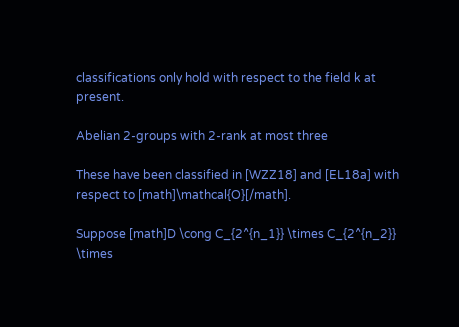classifications only hold with respect to the field k at present.

Abelian 2-groups with 2-rank at most three

These have been classified in [WZZ18] and [EL18a] with respect to [math]\mathcal{O}[/math].

Suppose [math]D \cong C_{2^{n_1}} \times C_{2^{n_2}} \times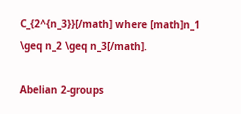C_{2^{n_3}}[/math] where [math]n_1 \geq n_2 \geq n_3[/math].

Abelian 2-groups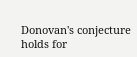Donovan's conjecture holds for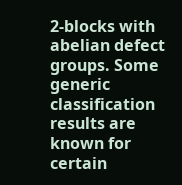2-blocks with abelian defect groups. Some generic classification results are known for certain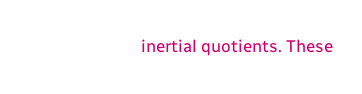inertial quotients. These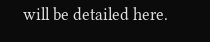will be detailed here.